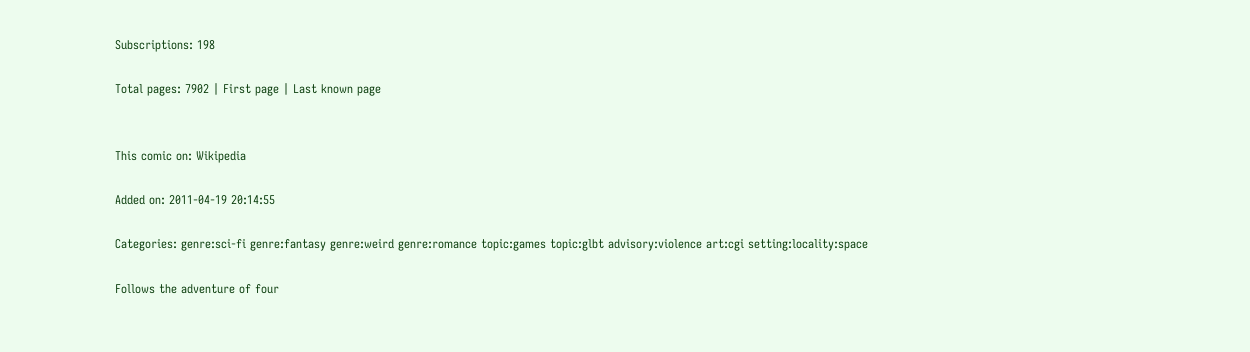Subscriptions: 198

Total pages: 7902 | First page | Last known page


This comic on: Wikipedia

Added on: 2011-04-19 20:14:55

Categories: genre:sci-fi genre:fantasy genre:weird genre:romance topic:games topic:glbt advisory:violence art:cgi setting:locality:space

Follows the adventure of four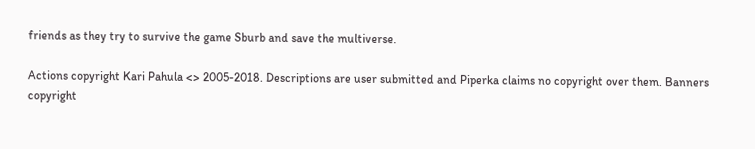friends as they try to survive the game Sburb and save the multiverse.

Actions copyright Kari Pahula <> 2005-2018. Descriptions are user submitted and Piperka claims no copyright over them. Banners copyright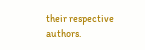their respective authors.